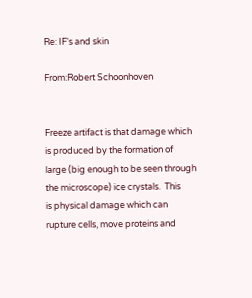Re: IF's and skin

From:Robert Schoonhoven


Freeze artifact is that damage which is produced by the formation of
large (big enough to be seen through the microscope) ice crystals.  This
is physical damage which can rupture cells, move proteins and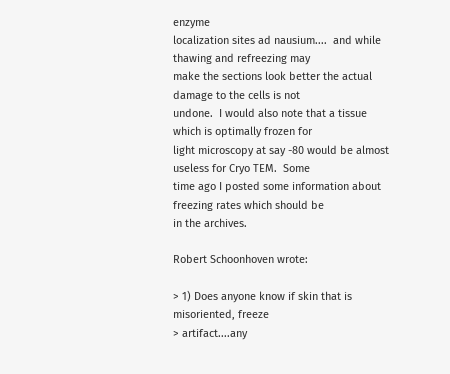enzyme
localization sites ad nausium....  and while thawing and refreezing may
make the sections look better the actual damage to the cells is not
undone.  I would also note that a tissue which is optimally frozen for
light microscopy at say -80 would be almost useless for Cryo TEM.  Some
time ago I posted some information about freezing rates which should be
in the archives.

Robert Schoonhoven wrote:

> 1) Does anyone know if skin that is misoriented, freeze
> artifact....any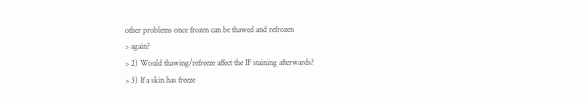other problems once frozen can be thawed and refrozen
> again?
> 2) Would thawing/refreeze affect the IF staining afterwards?
> 3) If a skin has freeze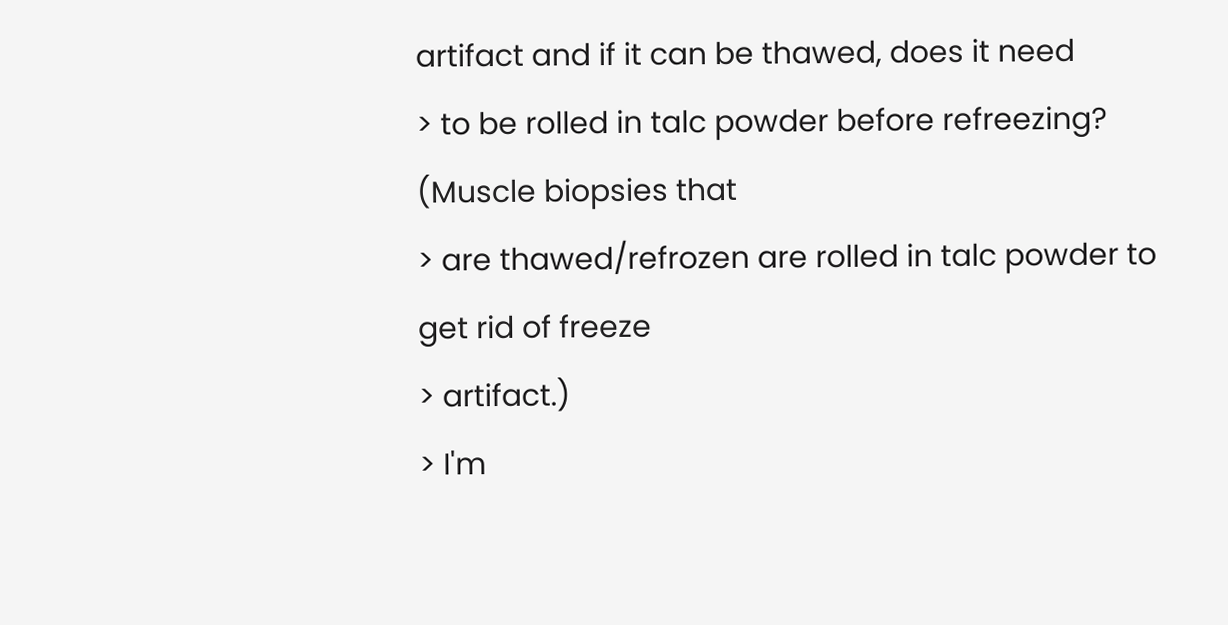artifact and if it can be thawed, does it need
> to be rolled in talc powder before refreezing?  (Muscle biopsies that
> are thawed/refrozen are rolled in talc powder to get rid of freeze
> artifact.)
> I'm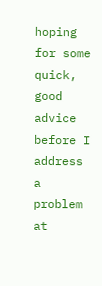hoping for some quick, good advice before I address a problem at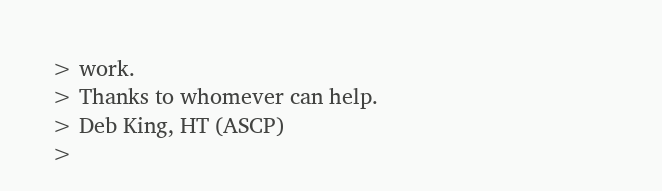> work.
> Thanks to whomever can help.
> Deb King, HT (ASCP)
>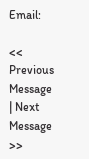Email:

<< Previous Message | Next Message >>